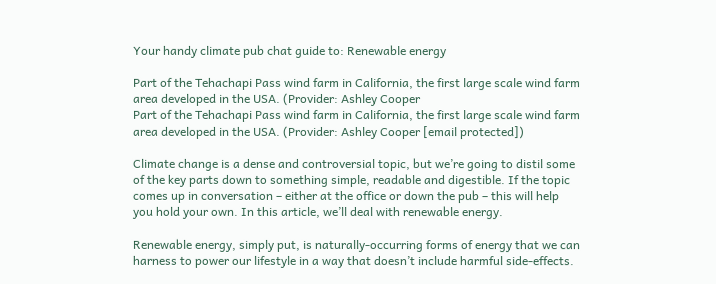Your handy climate pub chat guide to: Renewable energy

Part of the Tehachapi Pass wind farm in California, the first large scale wind farm area developed in the USA. (Provider: Ashley Cooper
Part of the Tehachapi Pass wind farm in California, the first large scale wind farm area developed in the USA. (Provider: Ashley Cooper [email protected])

Climate change is a dense and controversial topic, but we’re going to distil some of the key parts down to something simple, readable and digestible. If the topic comes up in conversation – either at the office or down the pub – this will help you hold your own. In this article, we’ll deal with renewable energy.

Renewable energy, simply put, is naturally-occurring forms of energy that we can harness to power our lifestyle in a way that doesn’t include harmful side-effects.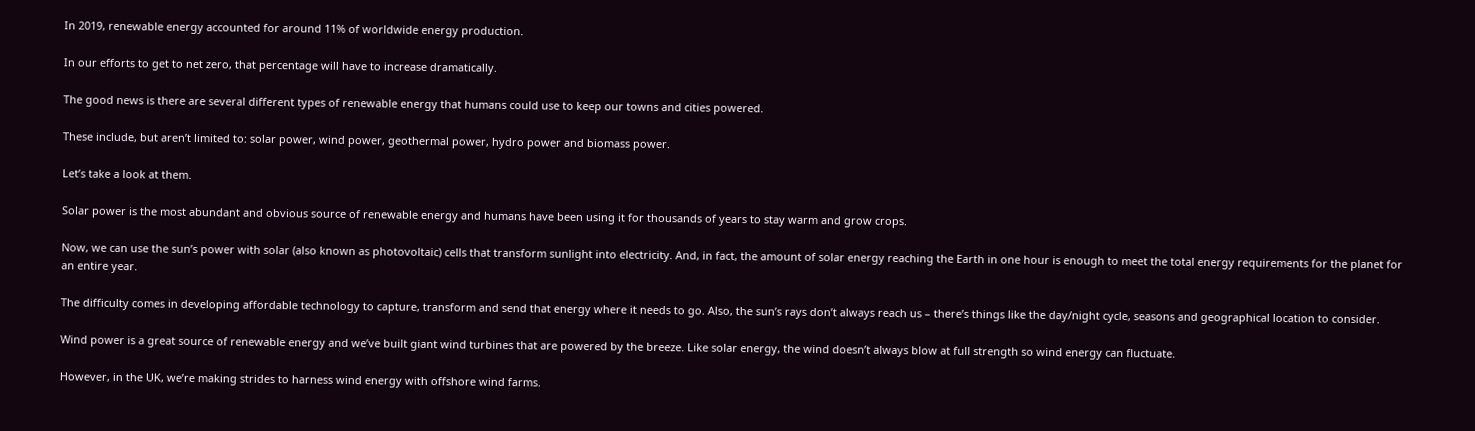In 2019, renewable energy accounted for around 11% of worldwide energy production.

In our efforts to get to net zero, that percentage will have to increase dramatically.

The good news is there are several different types of renewable energy that humans could use to keep our towns and cities powered.

These include, but aren’t limited to: solar power, wind power, geothermal power, hydro power and biomass power.

Let’s take a look at them.

Solar power is the most abundant and obvious source of renewable energy and humans have been using it for thousands of years to stay warm and grow crops.

Now, we can use the sun’s power with solar (also known as photovoltaic) cells that transform sunlight into electricity. And, in fact, the amount of solar energy reaching the Earth in one hour is enough to meet the total energy requirements for the planet for an entire year.

The difficulty comes in developing affordable technology to capture, transform and send that energy where it needs to go. Also, the sun’s rays don’t always reach us – there’s things like the day/night cycle, seasons and geographical location to consider.

Wind power is a great source of renewable energy and we’ve built giant wind turbines that are powered by the breeze. Like solar energy, the wind doesn’t always blow at full strength so wind energy can fluctuate.

However, in the UK, we’re making strides to harness wind energy with offshore wind farms.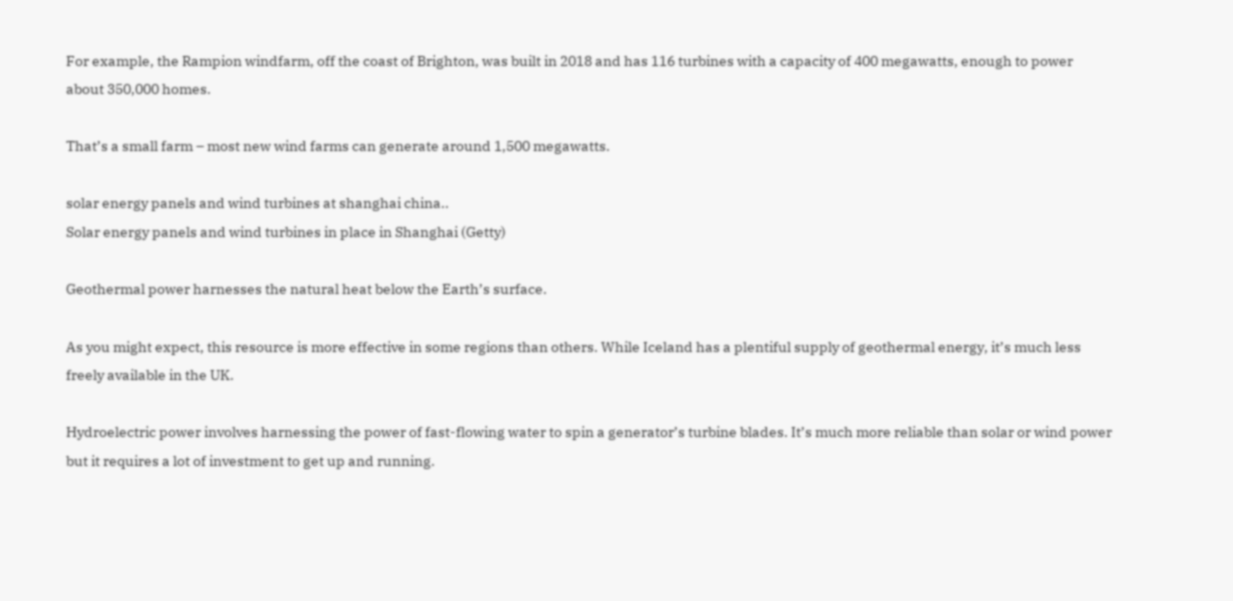For example, the Rampion windfarm, off the coast of Brighton, was built in 2018 and has 116 turbines with a capacity of 400 megawatts, enough to power about 350,000 homes.

That’s a small farm – most new wind farms can generate around 1,500 megawatts.

solar energy panels and wind turbines at shanghai china..
Solar energy panels and wind turbines in place in Shanghai (Getty)

Geothermal power harnesses the natural heat below the Earth’s surface.

As you might expect, this resource is more effective in some regions than others. While Iceland has a plentiful supply of geothermal energy, it’s much less freely available in the UK.

Hydroelectric power involves harnessing the power of fast-flowing water to spin a generator’s turbine blades. It’s much more reliable than solar or wind power but it requires a lot of investment to get up and running.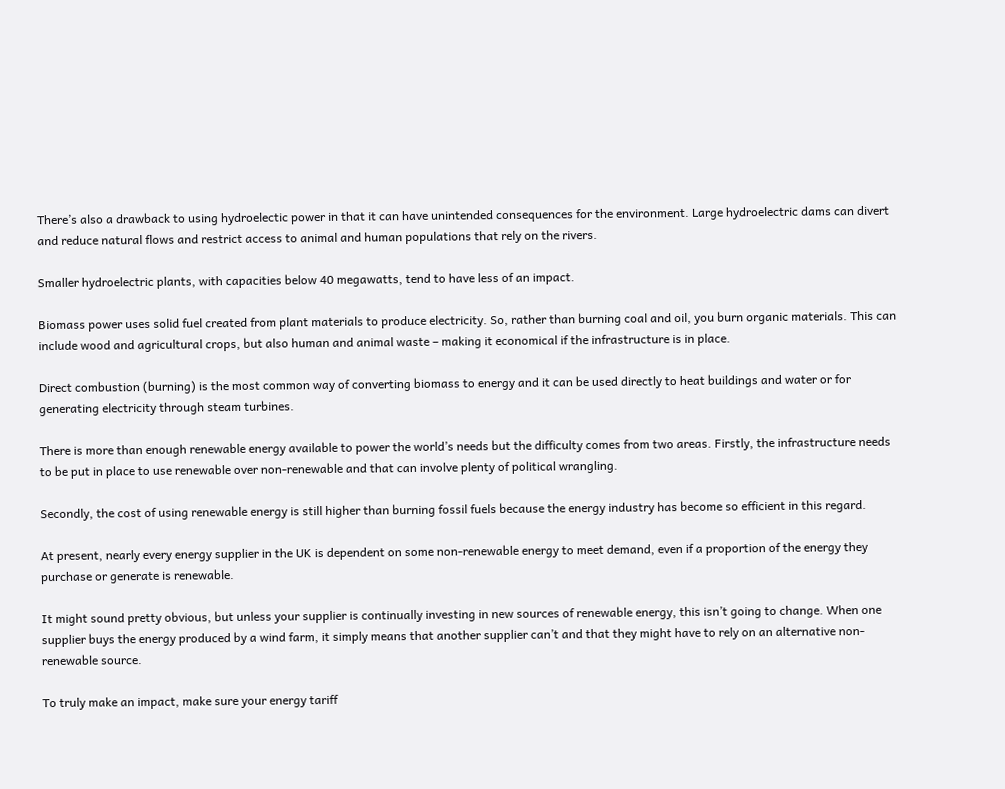There’s also a drawback to using hydroelectic power in that it can have unintended consequences for the environment. Large hydroelectric dams can divert and reduce natural flows and restrict access to animal and human populations that rely on the rivers.

Smaller hydroelectric plants, with capacities below 40 megawatts, tend to have less of an impact.

Biomass power uses solid fuel created from plant materials to produce electricity. So, rather than burning coal and oil, you burn organic materials. This can include wood and agricultural crops, but also human and animal waste – making it economical if the infrastructure is in place.

Direct combustion (burning) is the most common way of converting biomass to energy and it can be used directly to heat buildings and water or for generating electricity through steam turbines.

There is more than enough renewable energy available to power the world’s needs but the difficulty comes from two areas. Firstly, the infrastructure needs to be put in place to use renewable over non-renewable and that can involve plenty of political wrangling.

Secondly, the cost of using renewable energy is still higher than burning fossil fuels because the energy industry has become so efficient in this regard.

At present, nearly every energy supplier in the UK is dependent on some non-renewable energy to meet demand, even if a proportion of the energy they purchase or generate is renewable.

It might sound pretty obvious, but unless your supplier is continually investing in new sources of renewable energy, this isn’t going to change. When one supplier buys the energy produced by a wind farm, it simply means that another supplier can’t and that they might have to rely on an alternative non-renewable source.

To truly make an impact, make sure your energy tariff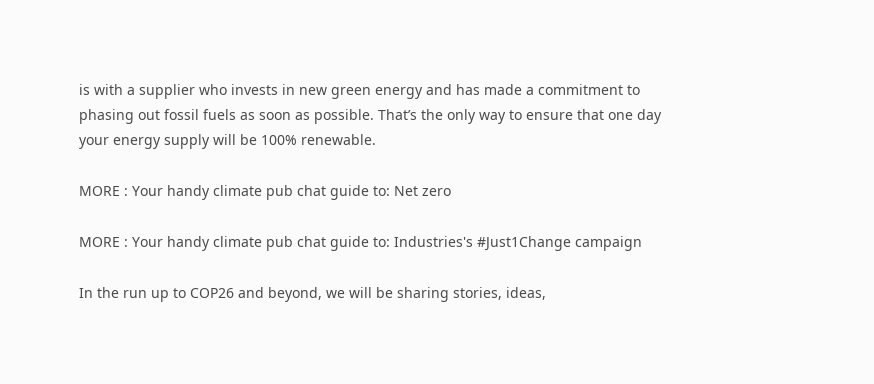is with a supplier who invests in new green energy and has made a commitment to phasing out fossil fuels as soon as possible. That’s the only way to ensure that one day your energy supply will be 100% renewable.

MORE : Your handy climate pub chat guide to: Net zero

MORE : Your handy climate pub chat guide to: Industries's #Just1Change campaign

In the run up to COP26 and beyond, we will be sharing stories, ideas,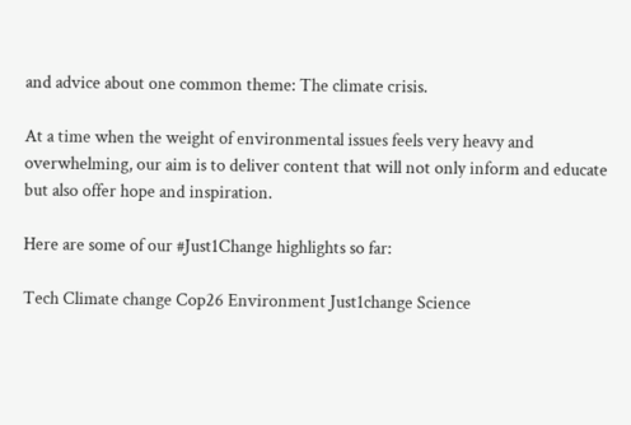and advice about one common theme: The climate crisis.

At a time when the weight of environmental issues feels very heavy and overwhelming, our aim is to deliver content that will not only inform and educate but also offer hope and inspiration.

Here are some of our #Just1Change highlights so far:

Tech Climate change Cop26 Environment Just1change Science